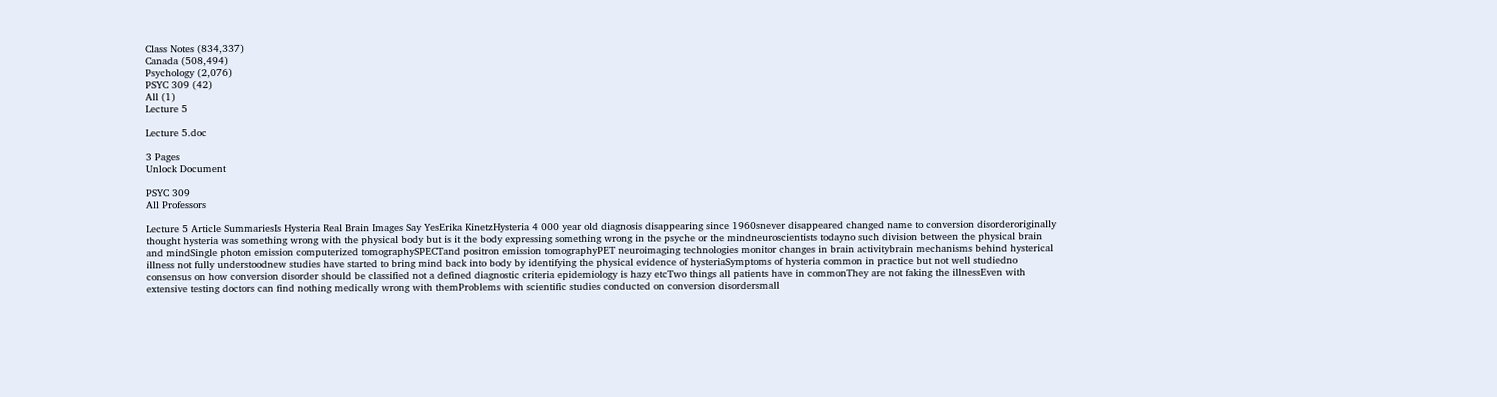Class Notes (834,337)
Canada (508,494)
Psychology (2,076)
PSYC 309 (42)
All (1)
Lecture 5

Lecture 5.doc

3 Pages
Unlock Document

PSYC 309
All Professors

Lecture 5 Article SummariesIs Hysteria Real Brain Images Say YesErika KinetzHysteria 4 000 year old diagnosis disappearing since 1960snever disappeared changed name to conversion disorderoriginally thought hysteria was something wrong with the physical body but is it the body expressing something wrong in the psyche or the mindneuroscientists todayno such division between the physical brain and mindSingle photon emission computerized tomographySPECTand positron emission tomographyPET neuroimaging technologies monitor changes in brain activitybrain mechanisms behind hysterical illness not fully understoodnew studies have started to bring mind back into body by identifying the physical evidence of hysteriaSymptoms of hysteria common in practice but not well studiedno consensus on how conversion disorder should be classified not a defined diagnostic criteria epidemiology is hazy etcTwo things all patients have in commonThey are not faking the illnessEven with extensive testing doctors can find nothing medically wrong with themProblems with scientific studies conducted on conversion disordersmall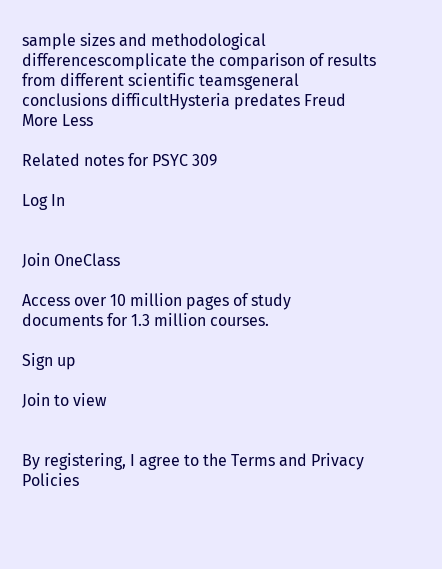sample sizes and methodological differencescomplicate the comparison of results from different scientific teamsgeneral conclusions difficultHysteria predates Freud
More Less

Related notes for PSYC 309

Log In


Join OneClass

Access over 10 million pages of study
documents for 1.3 million courses.

Sign up

Join to view


By registering, I agree to the Terms and Privacy Policies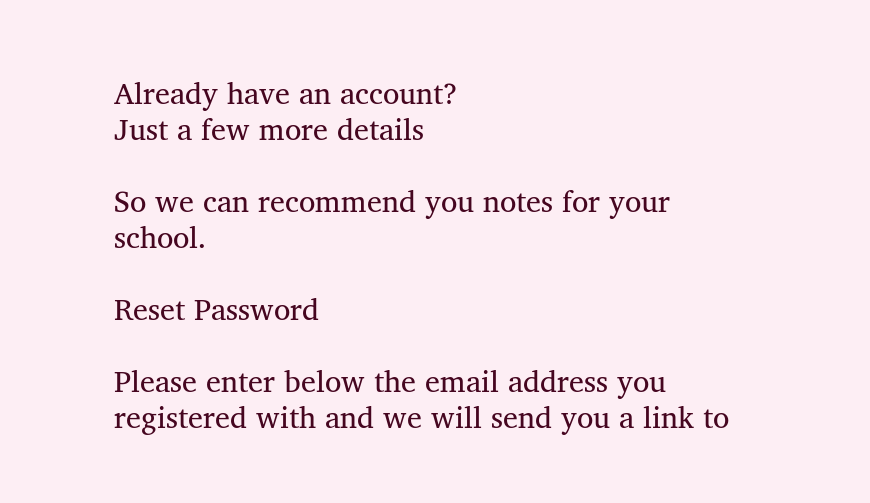Already have an account?
Just a few more details

So we can recommend you notes for your school.

Reset Password

Please enter below the email address you registered with and we will send you a link to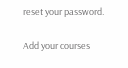reset your password.

Add your courses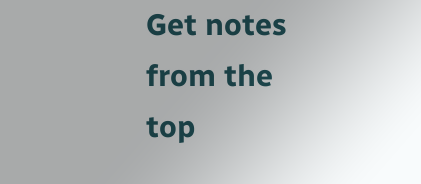Get notes from the top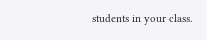students in your class.